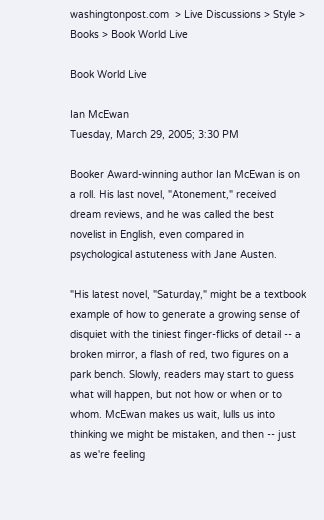washingtonpost.com  > Live Discussions > Style > Books > Book World Live

Book World Live

Ian McEwan
Tuesday, March 29, 2005; 3:30 PM

Booker Award-winning author Ian McEwan is on a roll. His last novel, "Atonement," received dream reviews, and he was called the best novelist in English, even compared in psychological astuteness with Jane Austen.

"His latest novel, "Saturday," might be a textbook example of how to generate a growing sense of disquiet with the tiniest finger-flicks of detail -- a broken mirror, a flash of red, two figures on a park bench. Slowly, readers may start to guess what will happen, but not how or when or to whom. McEwan makes us wait, lulls us into thinking we might be mistaken, and then -- just as we're feeling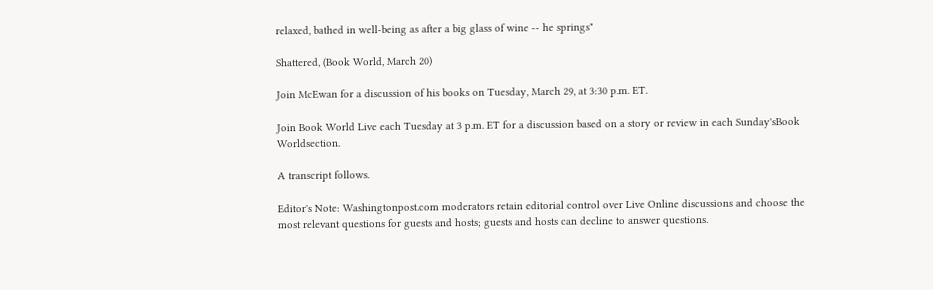relaxed, bathed in well-being as after a big glass of wine -- he springs"

Shattered, (Book World, March 20)

Join McEwan for a discussion of his books on Tuesday, March 29, at 3:30 p.m. ET.

Join Book World Live each Tuesday at 3 p.m. ET for a discussion based on a story or review in each Sunday'sBook Worldsection.

A transcript follows.

Editor's Note: Washingtonpost.com moderators retain editorial control over Live Online discussions and choose the most relevant questions for guests and hosts; guests and hosts can decline to answer questions.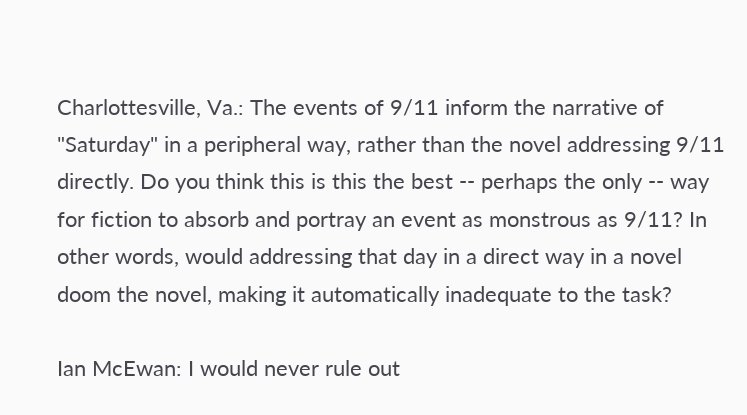Charlottesville, Va.: The events of 9/11 inform the narrative of "Saturday" in a peripheral way, rather than the novel addressing 9/11 directly. Do you think this is this the best -- perhaps the only -- way for fiction to absorb and portray an event as monstrous as 9/11? In other words, would addressing that day in a direct way in a novel doom the novel, making it automatically inadequate to the task?

Ian McEwan: I would never rule out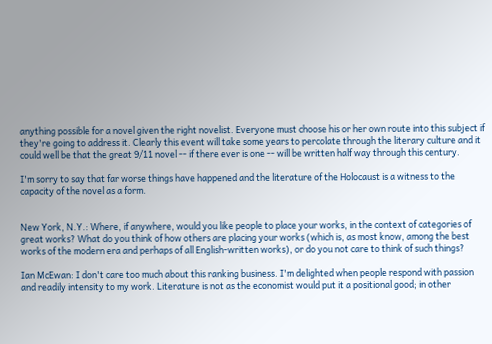anything possible for a novel given the right novelist. Everyone must choose his or her own route into this subject if they're going to address it. Clearly this event will take some years to percolate through the literary culture and it could well be that the great 9/11 novel -- if there ever is one -- will be written half way through this century.

I'm sorry to say that far worse things have happened and the literature of the Holocaust is a witness to the capacity of the novel as a form.


New York, N.Y.: Where, if anywhere, would you like people to place your works, in the context of categories of great works? What do you think of how others are placing your works (which is, as most know, among the best works of the modern era and perhaps of all English-written works), or do you not care to think of such things?

Ian McEwan: I don't care too much about this ranking business. I'm delighted when people respond with passion and readily intensity to my work. Literature is not as the economist would put it a positional good; in other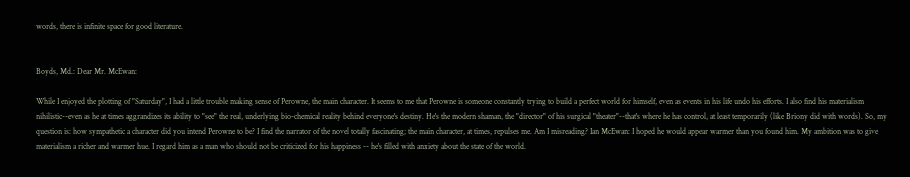words, there is infinite space for good literature.


Boyds, Md.: Dear Mr. McEwan:

While I enjoyed the plotting of "Saturday", I had a little trouble making sense of Perowne, the main character. It seems to me that Perowne is someone constantly trying to build a perfect world for himself, even as events in his life undo his efforts. I also find his materialism nihilistic--even as he at times aggrandizes its ability to "see" the real, underlying bio-chemical reality behind everyone's destiny. He's the modern shaman, the "director" of his surgical "theater"--that's where he has control, at least temporarily (like Briony did with words). So, my question is: how sympathetic a character did you intend Perowne to be? I find the narrator of the novel totally fascinating; the main character, at times, repulses me. Am I misreading? Ian McEwan: I hoped he would appear warmer than you found him. My ambition was to give materialism a richer and warmer hue. I regard him as a man who should not be criticized for his happiness -- he's filled with anxiety about the state of the world.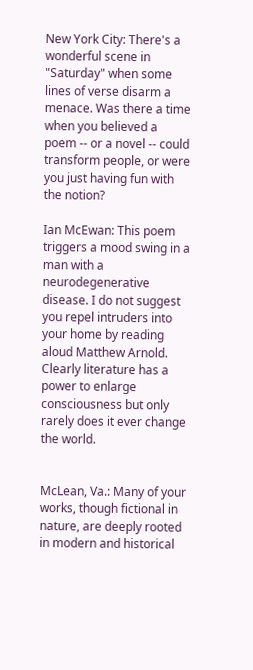New York City: There's a wonderful scene in "Saturday" when some lines of verse disarm a menace. Was there a time when you believed a poem -- or a novel -- could transform people, or were you just having fun with the notion?

Ian McEwan: This poem triggers a mood swing in a man with a neurodegenerative disease. I do not suggest you repel intruders into your home by reading aloud Matthew Arnold. Clearly literature has a power to enlarge consciousness but only rarely does it ever change the world.


McLean, Va.: Many of your works, though fictional in nature, are deeply rooted in modern and historical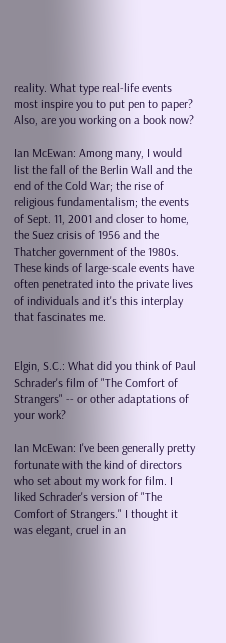reality. What type real-life events most inspire you to put pen to paper? Also, are you working on a book now?

Ian McEwan: Among many, I would list the fall of the Berlin Wall and the end of the Cold War; the rise of religious fundamentalism; the events of Sept. 11, 2001 and closer to home, the Suez crisis of 1956 and the Thatcher government of the 1980s. These kinds of large-scale events have often penetrated into the private lives of individuals and it's this interplay that fascinates me.


Elgin, S.C.: What did you think of Paul Schrader's film of "The Comfort of Strangers" -- or other adaptations of your work?

Ian McEwan: I've been generally pretty fortunate with the kind of directors who set about my work for film. I liked Schrader's version of "The Comfort of Strangers." I thought it was elegant, cruel in an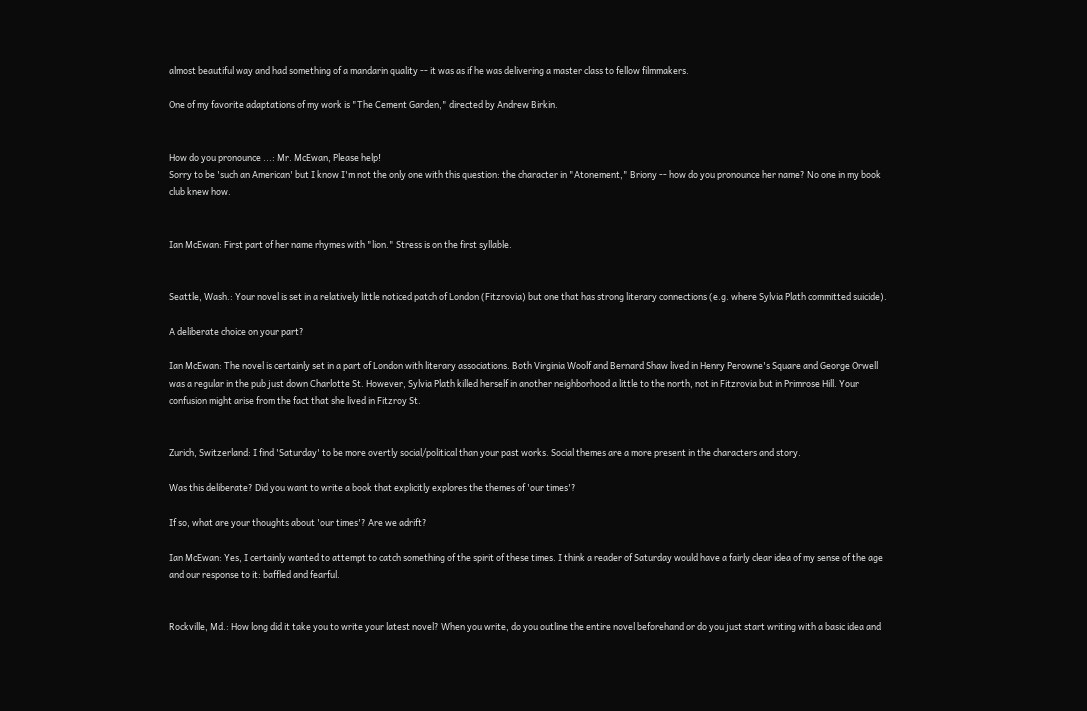almost beautiful way and had something of a mandarin quality -- it was as if he was delivering a master class to fellow filmmakers.

One of my favorite adaptations of my work is "The Cement Garden," directed by Andrew Birkin.


How do you pronounce ...: Mr. McEwan, Please help!
Sorry to be 'such an American' but I know I'm not the only one with this question: the character in "Atonement," Briony -- how do you pronounce her name? No one in my book club knew how.


Ian McEwan: First part of her name rhymes with "lion." Stress is on the first syllable.


Seattle, Wash.: Your novel is set in a relatively little noticed patch of London (Fitzrovia) but one that has strong literary connections (e.g. where Sylvia Plath committed suicide).

A deliberate choice on your part?

Ian McEwan: The novel is certainly set in a part of London with literary associations. Both Virginia Woolf and Bernard Shaw lived in Henry Perowne's Square and George Orwell was a regular in the pub just down Charlotte St. However, Sylvia Plath killed herself in another neighborhood a little to the north, not in Fitzrovia but in Primrose Hill. Your confusion might arise from the fact that she lived in Fitzroy St.


Zurich, Switzerland: I find 'Saturday' to be more overtly social/political than your past works. Social themes are a more present in the characters and story.

Was this deliberate? Did you want to write a book that explicitly explores the themes of 'our times'?

If so, what are your thoughts about 'our times'? Are we adrift?

Ian McEwan: Yes, I certainly wanted to attempt to catch something of the spirit of these times. I think a reader of Saturday would have a fairly clear idea of my sense of the age and our response to it: baffled and fearful.


Rockville, Md.: How long did it take you to write your latest novel? When you write, do you outline the entire novel beforehand or do you just start writing with a basic idea and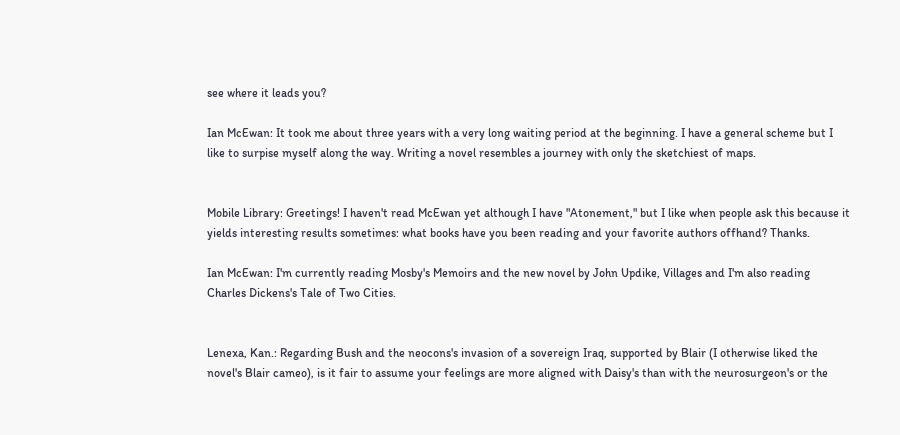see where it leads you?

Ian McEwan: It took me about three years with a very long waiting period at the beginning. I have a general scheme but I like to surpise myself along the way. Writing a novel resembles a journey with only the sketchiest of maps.


Mobile Library: Greetings! I haven't read McEwan yet although I have "Atonement," but I like when people ask this because it yields interesting results sometimes: what books have you been reading and your favorite authors offhand? Thanks.

Ian McEwan: I'm currently reading Mosby's Memoirs and the new novel by John Updike, Villages and I'm also reading Charles Dickens's Tale of Two Cities.


Lenexa, Kan.: Regarding Bush and the neocons's invasion of a sovereign Iraq, supported by Blair (I otherwise liked the novel's Blair cameo), is it fair to assume your feelings are more aligned with Daisy's than with the neurosurgeon's or the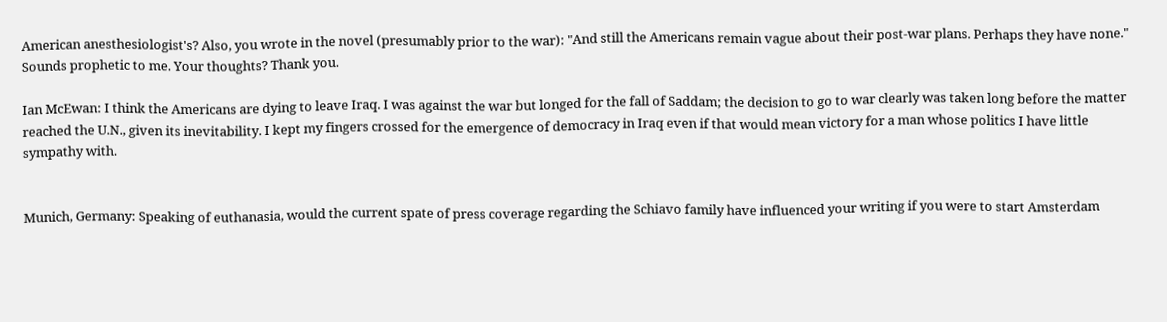American anesthesiologist's? Also, you wrote in the novel (presumably prior to the war): "And still the Americans remain vague about their post-war plans. Perhaps they have none." Sounds prophetic to me. Your thoughts? Thank you.

Ian McEwan: I think the Americans are dying to leave Iraq. I was against the war but longed for the fall of Saddam; the decision to go to war clearly was taken long before the matter reached the U.N., given its inevitability. I kept my fingers crossed for the emergence of democracy in Iraq even if that would mean victory for a man whose politics I have little sympathy with.


Munich, Germany: Speaking of euthanasia, would the current spate of press coverage regarding the Schiavo family have influenced your writing if you were to start Amsterdam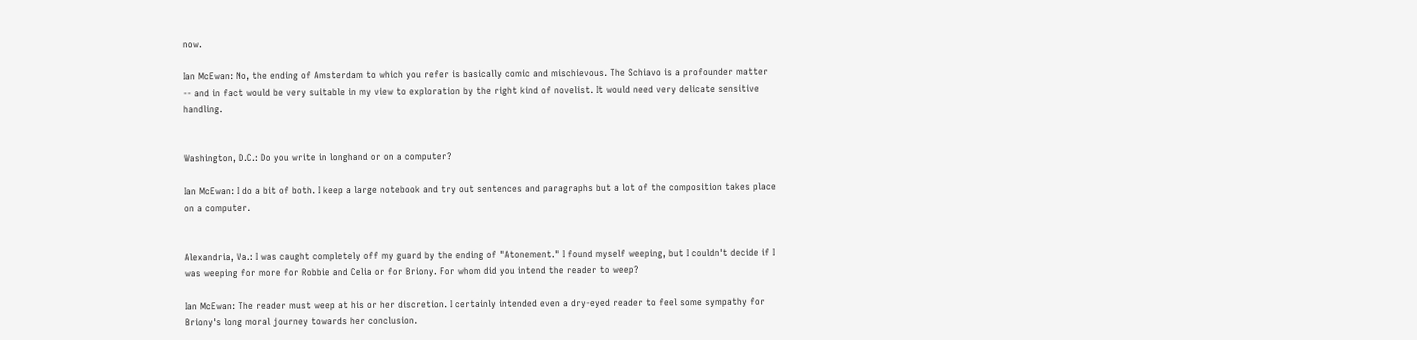now.

Ian McEwan: No, the ending of Amsterdam to which you refer is basically comic and mischievous. The Schiavo is a profounder matter -- and in fact would be very suitable in my view to exploration by the right kind of novelist. It would need very delicate sensitive handling.


Washington, D.C.: Do you write in longhand or on a computer?

Ian McEwan: I do a bit of both. I keep a large notebook and try out sentences and paragraphs but a lot of the composition takes place on a computer.


Alexandria, Va.: I was caught completely off my guard by the ending of "Atonement." I found myself weeping, but I couldn't decide if I was weeping for more for Robbie and Celia or for Briony. For whom did you intend the reader to weep?

Ian McEwan: The reader must weep at his or her discretion. I certainly intended even a dry-eyed reader to feel some sympathy for Briony's long moral journey towards her conclusion.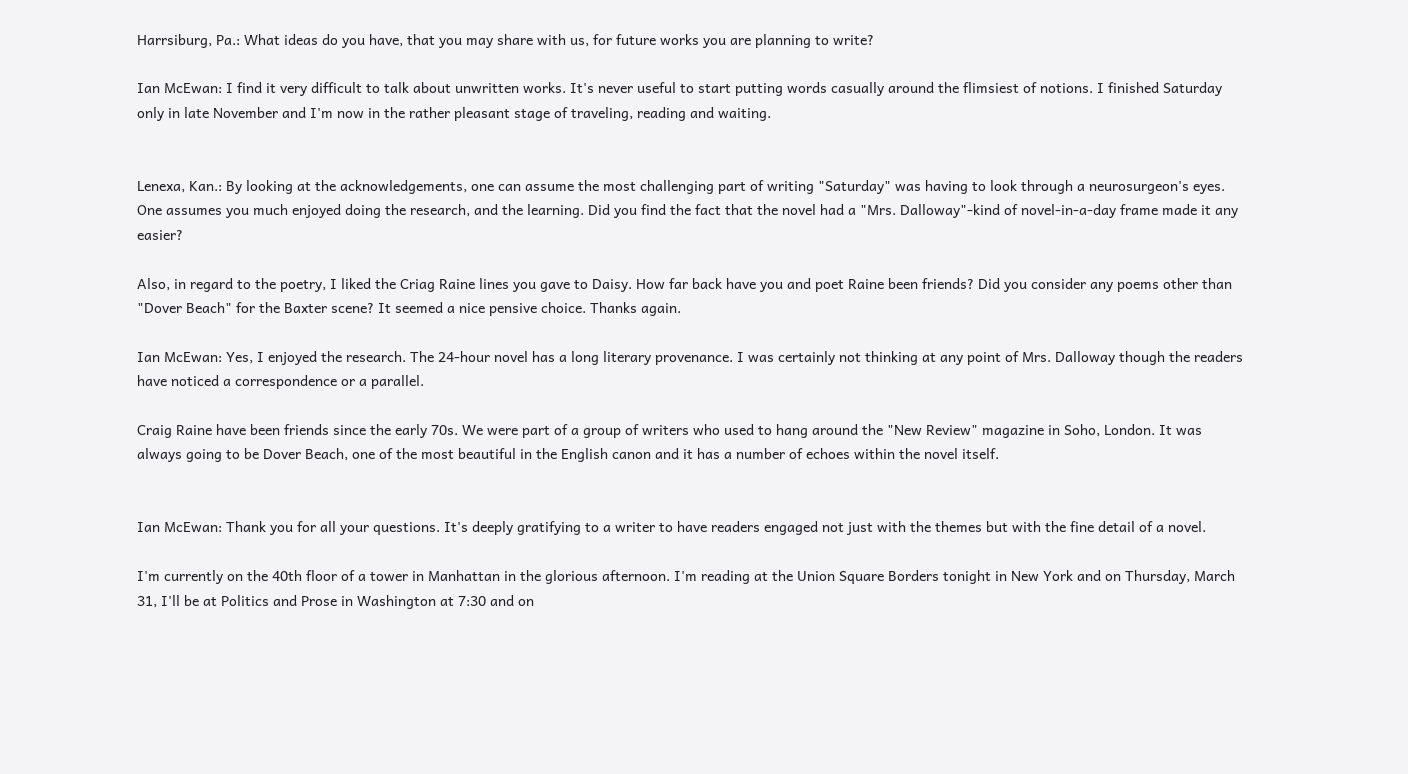Harrsiburg, Pa.: What ideas do you have, that you may share with us, for future works you are planning to write?

Ian McEwan: I find it very difficult to talk about unwritten works. It's never useful to start putting words casually around the flimsiest of notions. I finished Saturday only in late November and I'm now in the rather pleasant stage of traveling, reading and waiting.


Lenexa, Kan.: By looking at the acknowledgements, one can assume the most challenging part of writing "Saturday" was having to look through a neurosurgeon's eyes. One assumes you much enjoyed doing the research, and the learning. Did you find the fact that the novel had a "Mrs. Dalloway"-kind of novel-in-a-day frame made it any easier?

Also, in regard to the poetry, I liked the Criag Raine lines you gave to Daisy. How far back have you and poet Raine been friends? Did you consider any poems other than "Dover Beach" for the Baxter scene? It seemed a nice pensive choice. Thanks again.

Ian McEwan: Yes, I enjoyed the research. The 24-hour novel has a long literary provenance. I was certainly not thinking at any point of Mrs. Dalloway though the readers have noticed a correspondence or a parallel.

Craig Raine have been friends since the early 70s. We were part of a group of writers who used to hang around the "New Review" magazine in Soho, London. It was always going to be Dover Beach, one of the most beautiful in the English canon and it has a number of echoes within the novel itself.


Ian McEwan: Thank you for all your questions. It's deeply gratifying to a writer to have readers engaged not just with the themes but with the fine detail of a novel.

I'm currently on the 40th floor of a tower in Manhattan in the glorious afternoon. I'm reading at the Union Square Borders tonight in New York and on Thursday, March 31, I'll be at Politics and Prose in Washington at 7:30 and on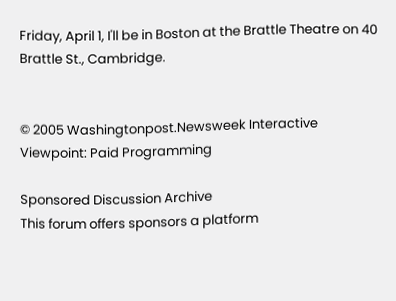Friday, April 1, I'll be in Boston at the Brattle Theatre on 40 Brattle St., Cambridge.


© 2005 Washingtonpost.Newsweek Interactive
Viewpoint: Paid Programming

Sponsored Discussion Archive
This forum offers sponsors a platform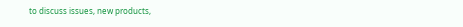to discuss issues, new products,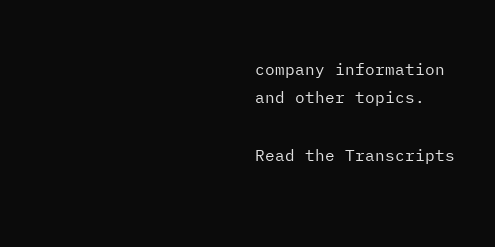company information and other topics.

Read the Transcripts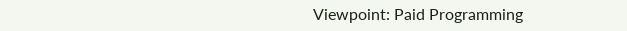Viewpoint: Paid Programming